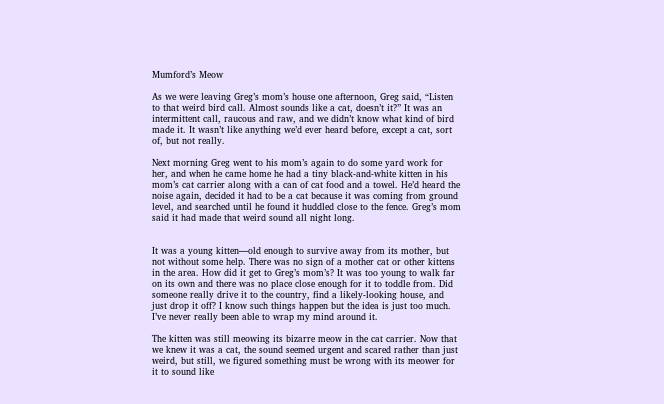Mumford’s Meow

As we were leaving Greg’s mom’s house one afternoon, Greg said, “Listen to that weird bird call. Almost sounds like a cat, doesn’t it?” It was an intermittent call, raucous and raw, and we didn’t know what kind of bird made it. It wasn’t like anything we’d ever heard before, except a cat, sort of, but not really.

Next morning Greg went to his mom’s again to do some yard work for her, and when he came home he had a tiny black-and-white kitten in his mom’s cat carrier along with a can of cat food and a towel. He’d heard the noise again, decided it had to be a cat because it was coming from ground level, and searched until he found it huddled close to the fence. Greg’s mom said it had made that weird sound all night long.


It was a young kitten—old enough to survive away from its mother, but not without some help. There was no sign of a mother cat or other kittens in the area. How did it get to Greg’s mom’s? It was too young to walk far on its own and there was no place close enough for it to toddle from. Did someone really drive it to the country, find a likely-looking house, and just drop it off? I know such things happen but the idea is just too much. I’ve never really been able to wrap my mind around it.

The kitten was still meowing its bizarre meow in the cat carrier. Now that we knew it was a cat, the sound seemed urgent and scared rather than just weird, but still, we figured something must be wrong with its meower for it to sound like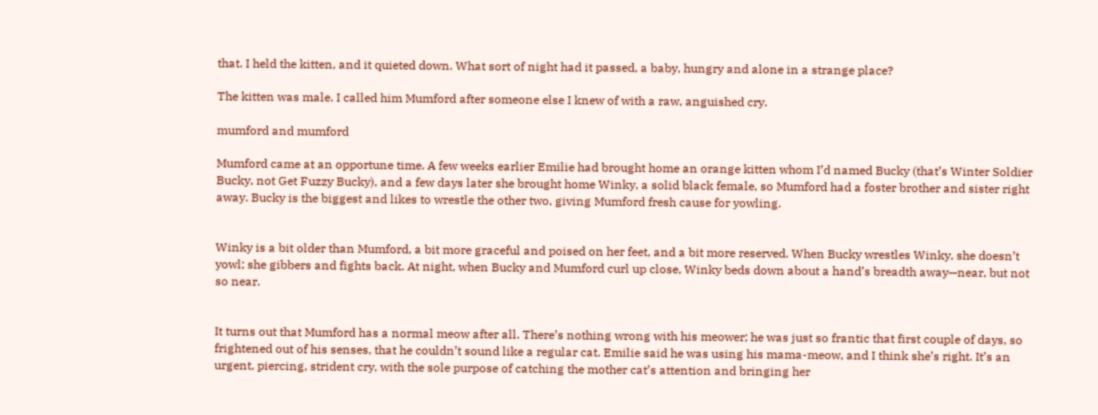that. I held the kitten, and it quieted down. What sort of night had it passed, a baby, hungry and alone in a strange place?

The kitten was male. I called him Mumford after someone else I knew of with a raw, anguished cry.

mumford and mumford

Mumford came at an opportune time. A few weeks earlier Emilie had brought home an orange kitten whom I’d named Bucky (that’s Winter Soldier Bucky, not Get Fuzzy Bucky), and a few days later she brought home Winky, a solid black female, so Mumford had a foster brother and sister right away. Bucky is the biggest and likes to wrestle the other two, giving Mumford fresh cause for yowling.


Winky is a bit older than Mumford, a bit more graceful and poised on her feet, and a bit more reserved. When Bucky wrestles Winky, she doesn’t yowl; she gibbers and fights back. At night, when Bucky and Mumford curl up close, Winky beds down about a hand’s breadth away—near, but not so near.


It turns out that Mumford has a normal meow after all. There’s nothing wrong with his meower; he was just so frantic that first couple of days, so frightened out of his senses, that he couldn’t sound like a regular cat. Emilie said he was using his mama-meow, and I think she’s right. It’s an urgent, piercing, strident cry, with the sole purpose of catching the mother cat’s attention and bringing her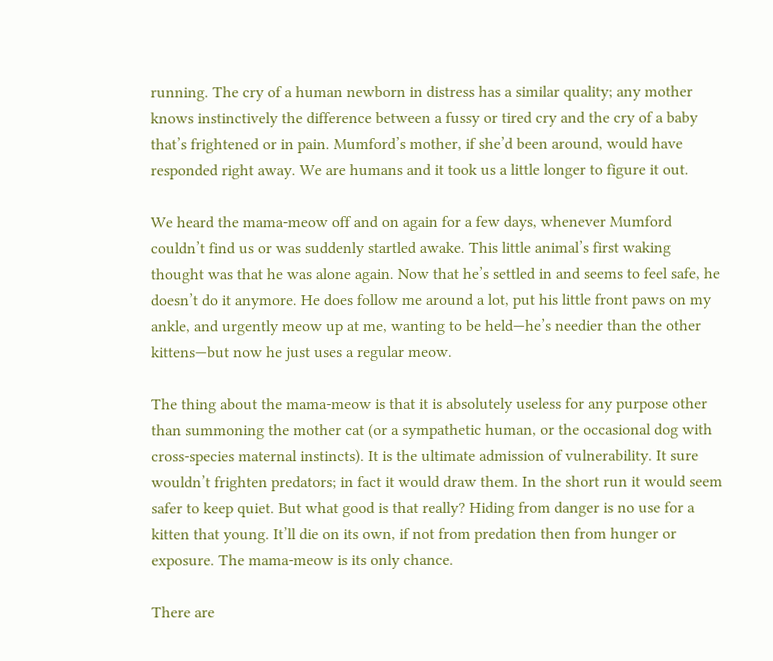running. The cry of a human newborn in distress has a similar quality; any mother knows instinctively the difference between a fussy or tired cry and the cry of a baby that’s frightened or in pain. Mumford’s mother, if she’d been around, would have responded right away. We are humans and it took us a little longer to figure it out.

We heard the mama-meow off and on again for a few days, whenever Mumford couldn’t find us or was suddenly startled awake. This little animal’s first waking thought was that he was alone again. Now that he’s settled in and seems to feel safe, he doesn’t do it anymore. He does follow me around a lot, put his little front paws on my ankle, and urgently meow up at me, wanting to be held—he’s needier than the other kittens—but now he just uses a regular meow.

The thing about the mama-meow is that it is absolutely useless for any purpose other than summoning the mother cat (or a sympathetic human, or the occasional dog with cross-species maternal instincts). It is the ultimate admission of vulnerability. It sure wouldn’t frighten predators; in fact it would draw them. In the short run it would seem safer to keep quiet. But what good is that really? Hiding from danger is no use for a kitten that young. It’ll die on its own, if not from predation then from hunger or exposure. The mama-meow is its only chance.

There are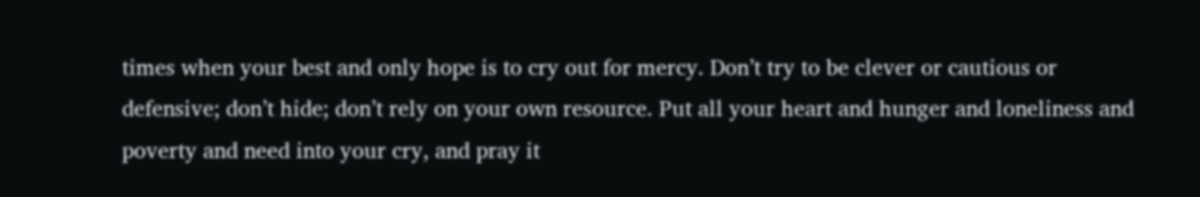times when your best and only hope is to cry out for mercy. Don’t try to be clever or cautious or defensive; don’t hide; don’t rely on your own resource. Put all your heart and hunger and loneliness and poverty and need into your cry, and pray it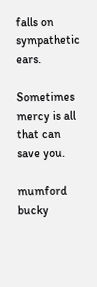falls on sympathetic ears.

Sometimes mercy is all that can save you.

mumford bucky